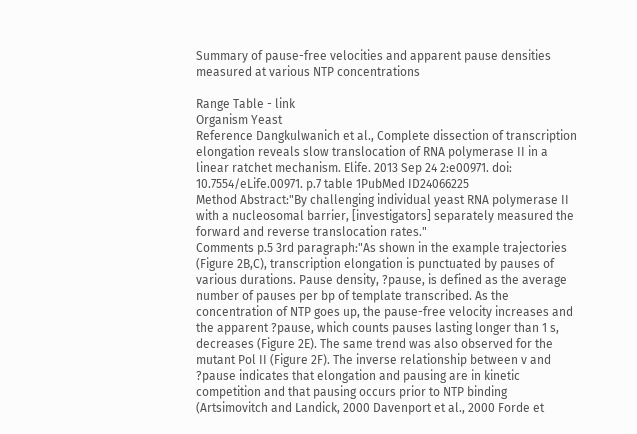Summary of pause-free velocities and apparent pause densities measured at various NTP concentrations

Range Table - link
Organism Yeast
Reference Dangkulwanich et al., Complete dissection of transcription elongation reveals slow translocation of RNA polymerase II in a linear ratchet mechanism. Elife. 2013 Sep 24 2:e00971. doi: 10.7554/eLife.00971. p.7 table 1PubMed ID24066225
Method Abstract:"By challenging individual yeast RNA polymerase II with a nucleosomal barrier, [investigators] separately measured the forward and reverse translocation rates."
Comments p.5 3rd paragraph:"As shown in the example trajectories (Figure 2B,C), transcription elongation is punctuated by pauses of various durations. Pause density, ?pause, is defined as the average number of pauses per bp of template transcribed. As the concentration of NTP goes up, the pause-free velocity increases and the apparent ?pause, which counts pauses lasting longer than 1 s, decreases (Figure 2E). The same trend was also observed for the mutant Pol II (Figure 2F). The inverse relationship between v and ?pause indicates that elongation and pausing are in kinetic competition and that pausing occurs prior to NTP binding (Artsimovitch and Landick, 2000 Davenport et al., 2000 Forde et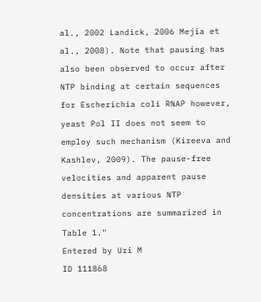al., 2002 Landick, 2006 Mejia et al., 2008). Note that pausing has also been observed to occur after NTP binding at certain sequences for Escherichia coli RNAP however, yeast Pol II does not seem to employ such mechanism (Kireeva and Kashlev, 2009). The pause-free velocities and apparent pause densities at various NTP concentrations are summarized in Table 1."
Entered by Uri M
ID 111868